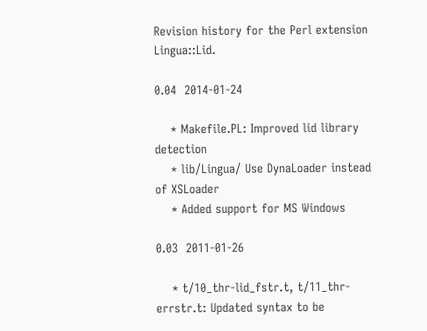Revision history for the Perl extension Lingua::Lid.

0.04  2014-01-24

    * Makefile.PL: Improved lid library detection
    * lib/Lingua/ Use DynaLoader instead of XSLoader
    * Added support for MS Windows

0.03  2011-01-26

    * t/10_thr-lid_fstr.t, t/11_thr-errstr.t: Updated syntax to be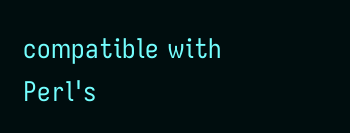compatible with Perl's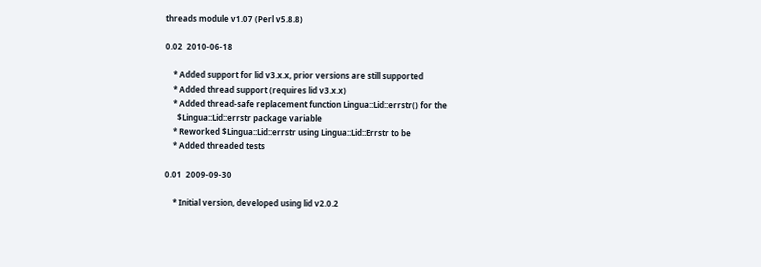threads module v1.07 (Perl v5.8.8)

0.02  2010-06-18

    * Added support for lid v3.x.x, prior versions are still supported
    * Added thread support (requires lid v3.x.x)
    * Added thread-safe replacement function Lingua::Lid::errstr() for the
      $Lingua::Lid::errstr package variable
    * Reworked $Lingua::Lid::errstr using Lingua::Lid::Errstr to be
    * Added threaded tests

0.01  2009-09-30

    * Initial version, developed using lid v2.0.2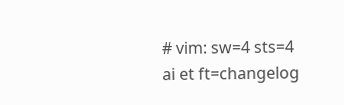# vim: sw=4 sts=4 ai et ft=changelog